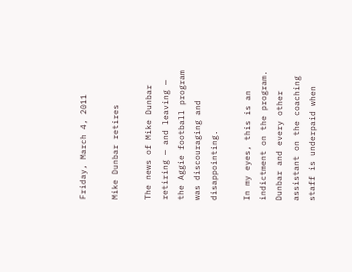Friday, March 4, 2011

Mike Dunbar retires

The news of Mike Dunbar retiring — and leaving — the Aggie football program was discouraging and disappointing.

In my eyes, this is an indictment on the program. Dunbar and every other assistant on the coaching staff is underpaid when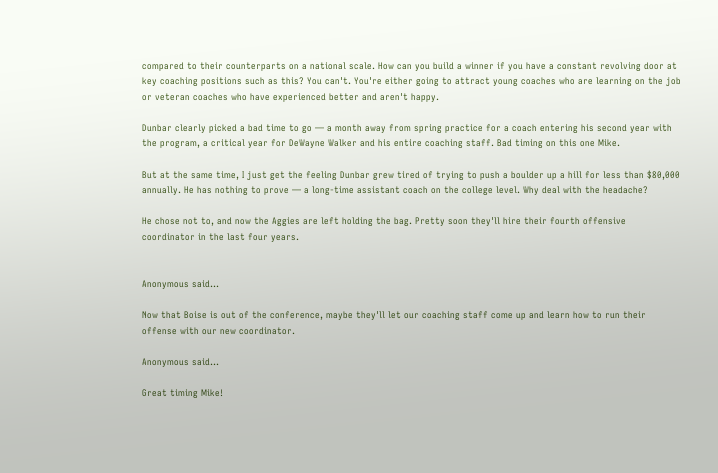compared to their counterparts on a national scale. How can you build a winner if you have a constant revolving door at key coaching positions such as this? You can't. You're either going to attract young coaches who are learning on the job or veteran coaches who have experienced better and aren't happy.

Dunbar clearly picked a bad time to go — a month away from spring practice for a coach entering his second year with the program, a critical year for DeWayne Walker and his entire coaching staff. Bad timing on this one Mike.

But at the same time, I just get the feeling Dunbar grew tired of trying to push a boulder up a hill for less than $80,000 annually. He has nothing to prove — a long-time assistant coach on the college level. Why deal with the headache?

He chose not to, and now the Aggies are left holding the bag. Pretty soon they'll hire their fourth offensive coordinator in the last four years.


Anonymous said...

Now that Boise is out of the conference, maybe they'll let our coaching staff come up and learn how to run their offense with our new coordinator.

Anonymous said...

Great timing Mike!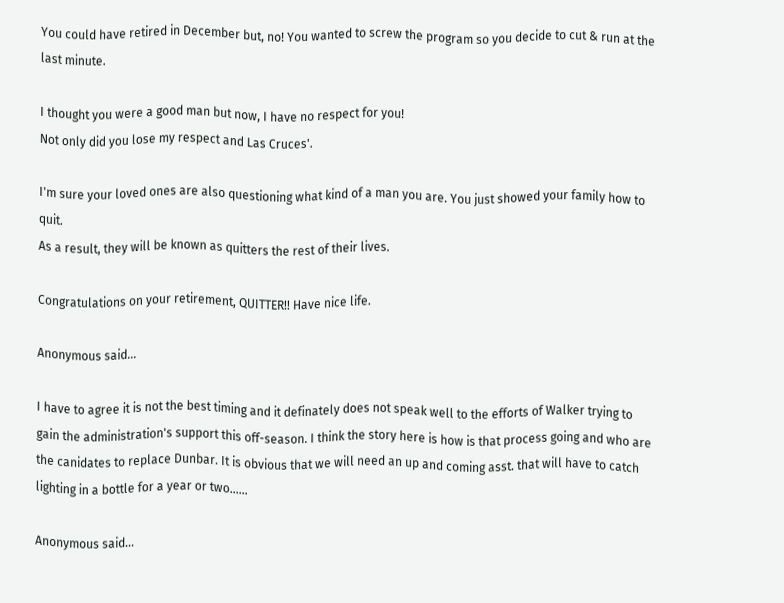You could have retired in December but, no! You wanted to screw the program so you decide to cut & run at the last minute.

I thought you were a good man but now, I have no respect for you!
Not only did you lose my respect and Las Cruces'.

I'm sure your loved ones are also questioning what kind of a man you are. You just showed your family how to quit.
As a result, they will be known as quitters the rest of their lives.

Congratulations on your retirement, QUITTER!! Have nice life.

Anonymous said...

I have to agree it is not the best timing and it definately does not speak well to the efforts of Walker trying to gain the administration's support this off-season. I think the story here is how is that process going and who are the canidates to replace Dunbar. It is obvious that we will need an up and coming asst. that will have to catch lighting in a bottle for a year or two......

Anonymous said...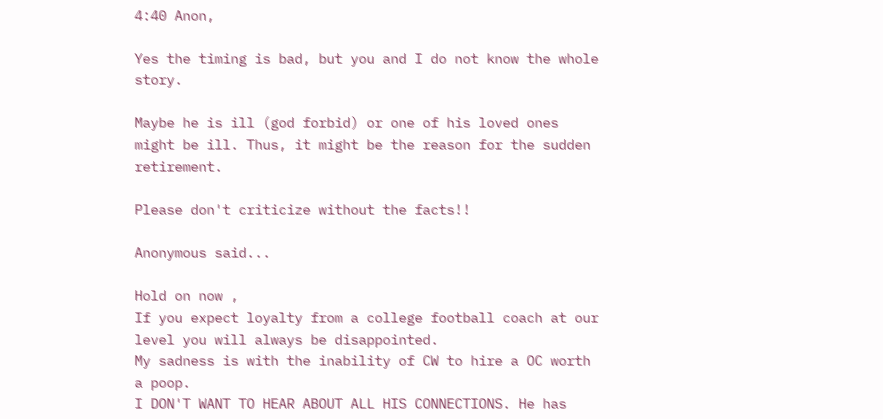4:40 Anon,

Yes the timing is bad, but you and I do not know the whole story.

Maybe he is ill (god forbid) or one of his loved ones might be ill. Thus, it might be the reason for the sudden retirement.

Please don't criticize without the facts!!

Anonymous said...

Hold on now ,
If you expect loyalty from a college football coach at our level you will always be disappointed.
My sadness is with the inability of CW to hire a OC worth a poop.
I DON'T WANT TO HEAR ABOUT ALL HIS CONNECTIONS. He has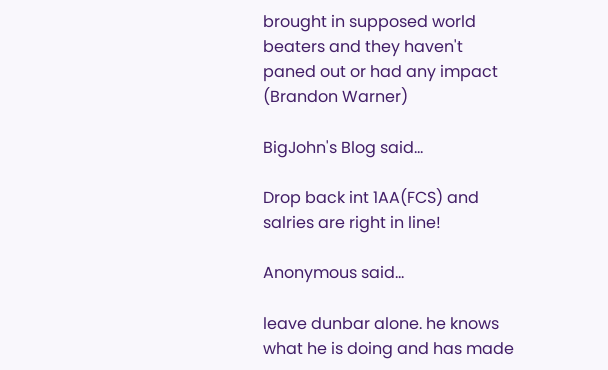brought in supposed world beaters and they haven't paned out or had any impact (Brandon Warner)

BigJohn's Blog said...

Drop back int 1AA(FCS) and salries are right in line!

Anonymous said...

leave dunbar alone. he knows what he is doing and has made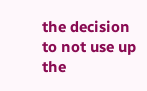the decision to not use up the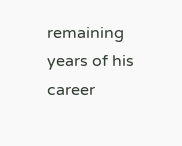remaining years of his career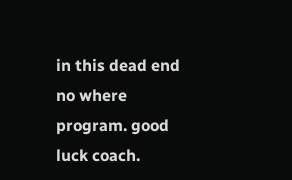in this dead end no where program. good luck coach.